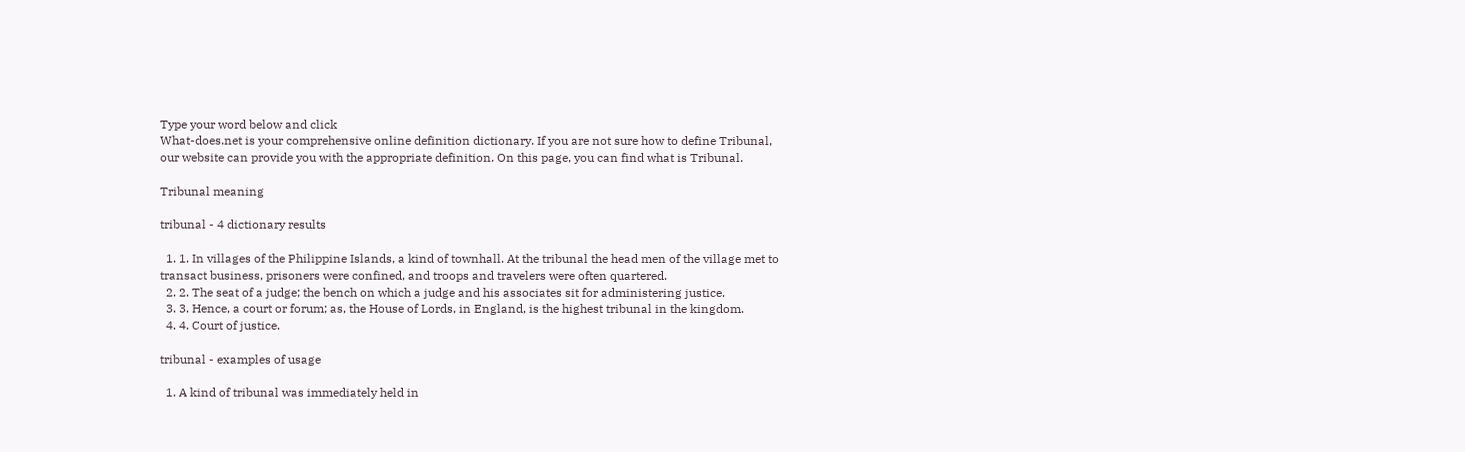Type your word below and click
What-does.net is your comprehensive online definition dictionary. If you are not sure how to define Tribunal, our website can provide you with the appropriate definition. On this page, you can find what is Tribunal.

Tribunal meaning

tribunal - 4 dictionary results

  1. 1. In villages of the Philippine Islands, a kind of townhall. At the tribunal the head men of the village met to transact business, prisoners were confined, and troops and travelers were often quartered.
  2. 2. The seat of a judge; the bench on which a judge and his associates sit for administering justice.
  3. 3. Hence, a court or forum; as, the House of Lords, in England, is the highest tribunal in the kingdom.
  4. 4. Court of justice.

tribunal - examples of usage

  1. A kind of tribunal was immediately held in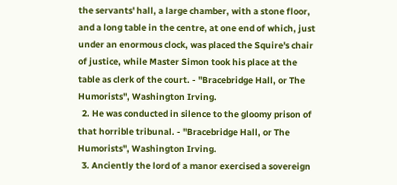the servants' hall, a large chamber, with a stone floor, and a long table in the centre, at one end of which, just under an enormous clock, was placed the Squire's chair of justice, while Master Simon took his place at the table as clerk of the court. - "Bracebridge Hall, or The Humorists", Washington Irving.
  2. He was conducted in silence to the gloomy prison of that horrible tribunal. - "Bracebridge Hall, or The Humorists", Washington Irving.
  3. Anciently the lord of a manor exercised a sovereign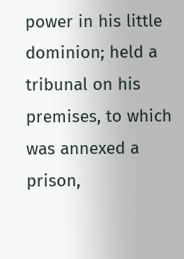power in his little dominion; held a tribunal on his premises, to which was annexed a prison,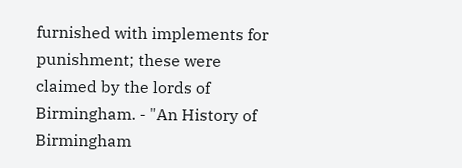furnished with implements for punishment; these were claimed by the lords of Birmingham. - "An History of Birmingham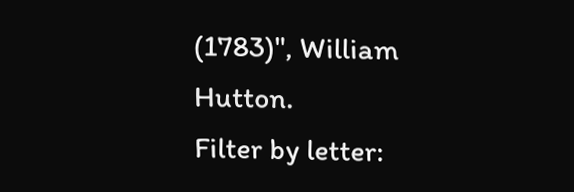(1783)", William Hutton.
Filter by letter: